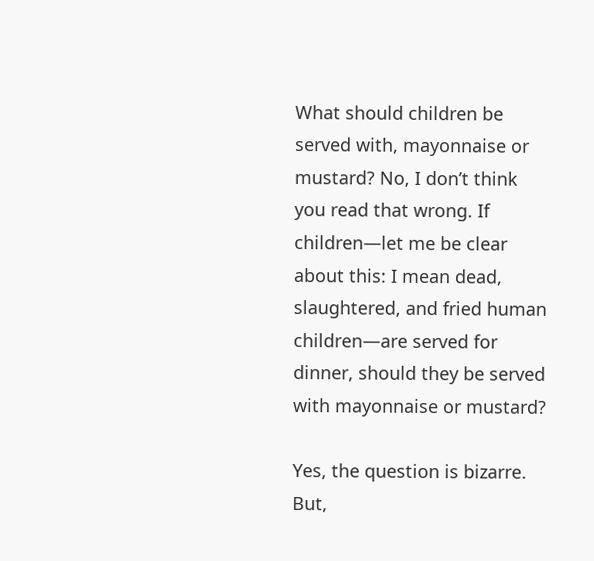What should children be served with, mayonnaise or mustard? No, I don’t think you read that wrong. If children—let me be clear about this: I mean dead, slaughtered, and fried human children—are served for dinner, should they be served with mayonnaise or mustard?

Yes, the question is bizarre. But,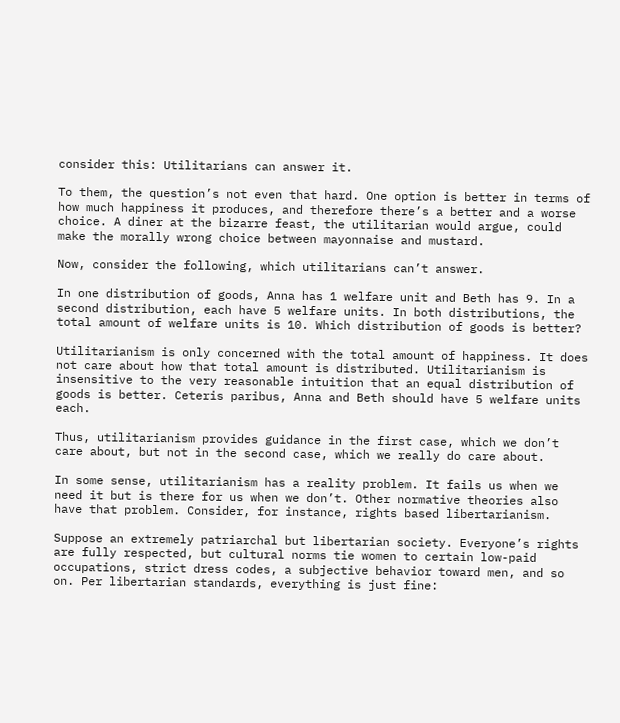consider this: Utilitarians can answer it.

To them, the question’s not even that hard. One option is better in terms of how much happiness it produces, and therefore there’s a better and a worse choice. A diner at the bizarre feast, the utilitarian would argue, could make the morally wrong choice between mayonnaise and mustard.

Now, consider the following, which utilitarians can’t answer.

In one distribution of goods, Anna has 1 welfare unit and Beth has 9. In a second distribution, each have 5 welfare units. In both distributions, the total amount of welfare units is 10. Which distribution of goods is better?

Utilitarianism is only concerned with the total amount of happiness. It does not care about how that total amount is distributed. Utilitarianism is insensitive to the very reasonable intuition that an equal distribution of goods is better. Ceteris paribus, Anna and Beth should have 5 welfare units each.

Thus, utilitarianism provides guidance in the first case, which we don’t care about, but not in the second case, which we really do care about.

In some sense, utilitarianism has a reality problem. It fails us when we need it but is there for us when we don’t. Other normative theories also have that problem. Consider, for instance, rights based libertarianism.

Suppose an extremely patriarchal but libertarian society. Everyone’s rights are fully respected, but cultural norms tie women to certain low-paid occupations, strict dress codes, a subjective behavior toward men, and so on. Per libertarian standards, everything is just fine: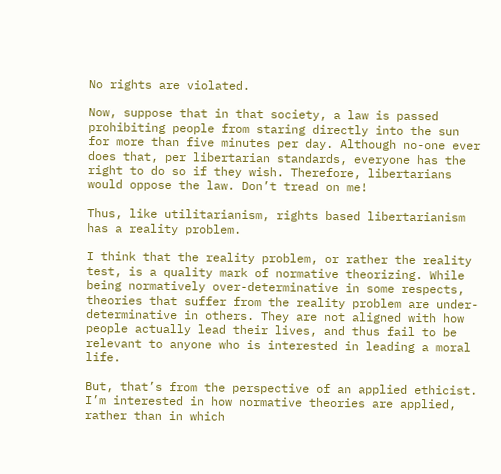No rights are violated.

Now, suppose that in that society, a law is passed prohibiting people from staring directly into the sun for more than five minutes per day. Although no-one ever does that, per libertarian standards, everyone has the right to do so if they wish. Therefore, libertarians would oppose the law. Don’t tread on me!

Thus, like utilitarianism, rights based libertarianism has a reality problem.

I think that the reality problem, or rather the reality test, is a quality mark of normative theorizing. While being normatively over-determinative in some respects, theories that suffer from the reality problem are under-determinative in others. They are not aligned with how people actually lead their lives, and thus fail to be relevant to anyone who is interested in leading a moral life.

But, that’s from the perspective of an applied ethicist. I’m interested in how normative theories are applied, rather than in which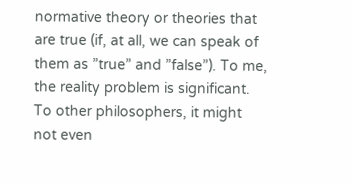normative theory or theories that are true (if, at all, we can speak of them as ”true” and ”false”). To me, the reality problem is significant. To other philosophers, it might not even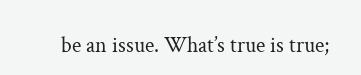be an issue. What’s true is true;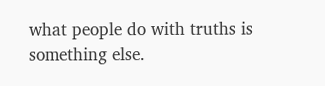what people do with truths is something else.